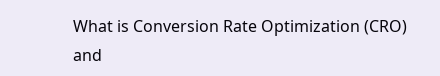What is Conversion Rate Optimization (CRO) and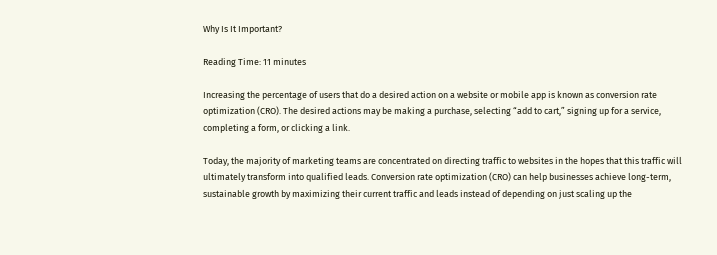Why Is It Important?

Reading Time: 11 minutes

Increasing the percentage of users that do a desired action on a website or mobile app is known as conversion rate optimization (CRO). The desired actions may be making a purchase, selecting “add to cart,” signing up for a service, completing a form, or clicking a link.

Today, the majority of marketing teams are concentrated on directing traffic to websites in the hopes that this traffic will ultimately transform into qualified leads. Conversion rate optimization (CRO) can help businesses achieve long-term, sustainable growth by maximizing their current traffic and leads instead of depending on just scaling up the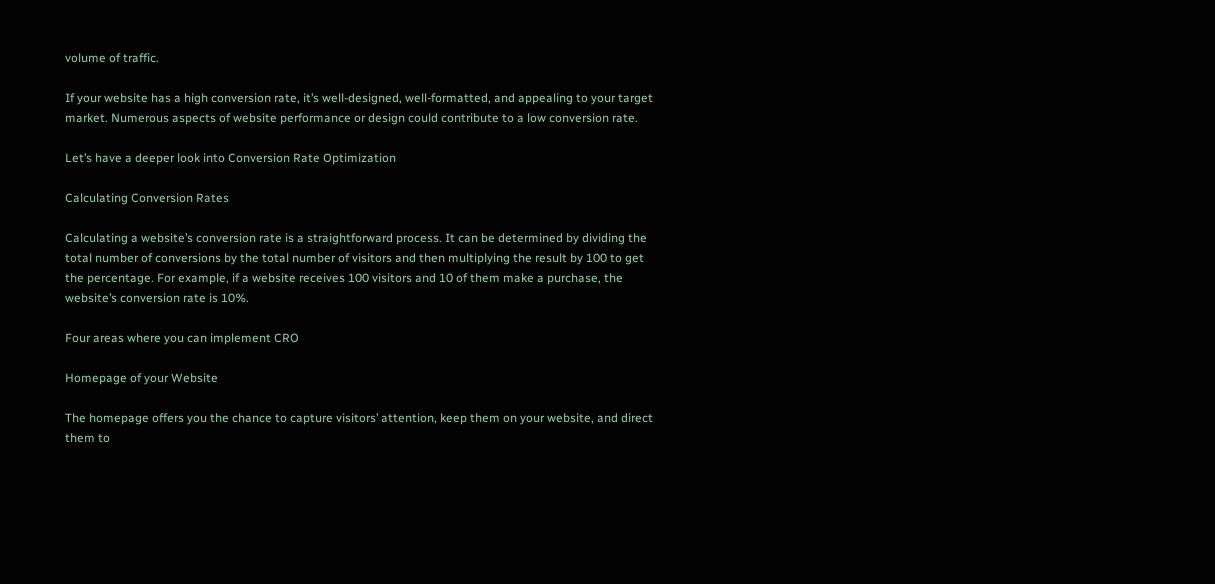volume of traffic.

If your website has a high conversion rate, it’s well-designed, well-formatted, and appealing to your target market. Numerous aspects of website performance or design could contribute to a low conversion rate.

Let’s have a deeper look into Conversion Rate Optimization

Calculating Conversion Rates

Calculating a website’s conversion rate is a straightforward process. It can be determined by dividing the total number of conversions by the total number of visitors and then multiplying the result by 100 to get the percentage. For example, if a website receives 100 visitors and 10 of them make a purchase, the website’s conversion rate is 10%.

Four areas where you can implement CRO

Homepage of your Website

The homepage offers you the chance to capture visitors’ attention, keep them on your website, and direct them to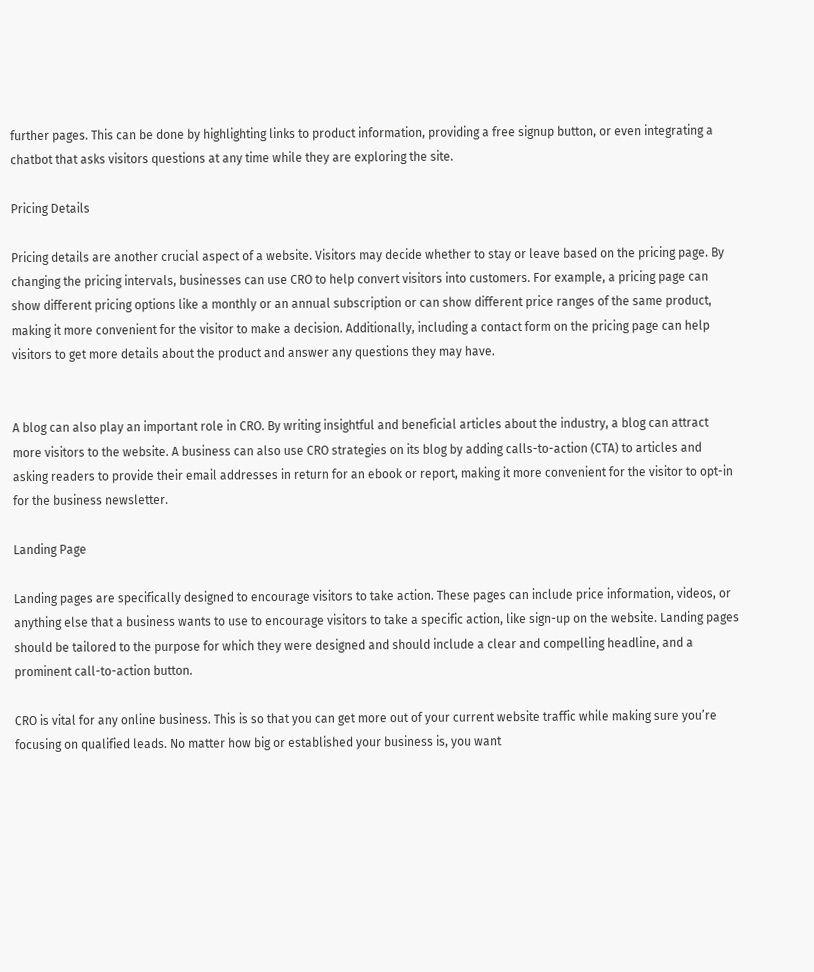further pages. This can be done by highlighting links to product information, providing a free signup button, or even integrating a chatbot that asks visitors questions at any time while they are exploring the site.

Pricing Details

Pricing details are another crucial aspect of a website. Visitors may decide whether to stay or leave based on the pricing page. By changing the pricing intervals, businesses can use CRO to help convert visitors into customers. For example, a pricing page can show different pricing options like a monthly or an annual subscription or can show different price ranges of the same product, making it more convenient for the visitor to make a decision. Additionally, including a contact form on the pricing page can help visitors to get more details about the product and answer any questions they may have.


A blog can also play an important role in CRO. By writing insightful and beneficial articles about the industry, a blog can attract more visitors to the website. A business can also use CRO strategies on its blog by adding calls-to-action (CTA) to articles and asking readers to provide their email addresses in return for an ebook or report, making it more convenient for the visitor to opt-in for the business newsletter.

Landing Page

Landing pages are specifically designed to encourage visitors to take action. These pages can include price information, videos, or anything else that a business wants to use to encourage visitors to take a specific action, like sign-up on the website. Landing pages should be tailored to the purpose for which they were designed and should include a clear and compelling headline, and a prominent call-to-action button.

CRO is vital for any online business. This is so that you can get more out of your current website traffic while making sure you’re focusing on qualified leads. No matter how big or established your business is, you want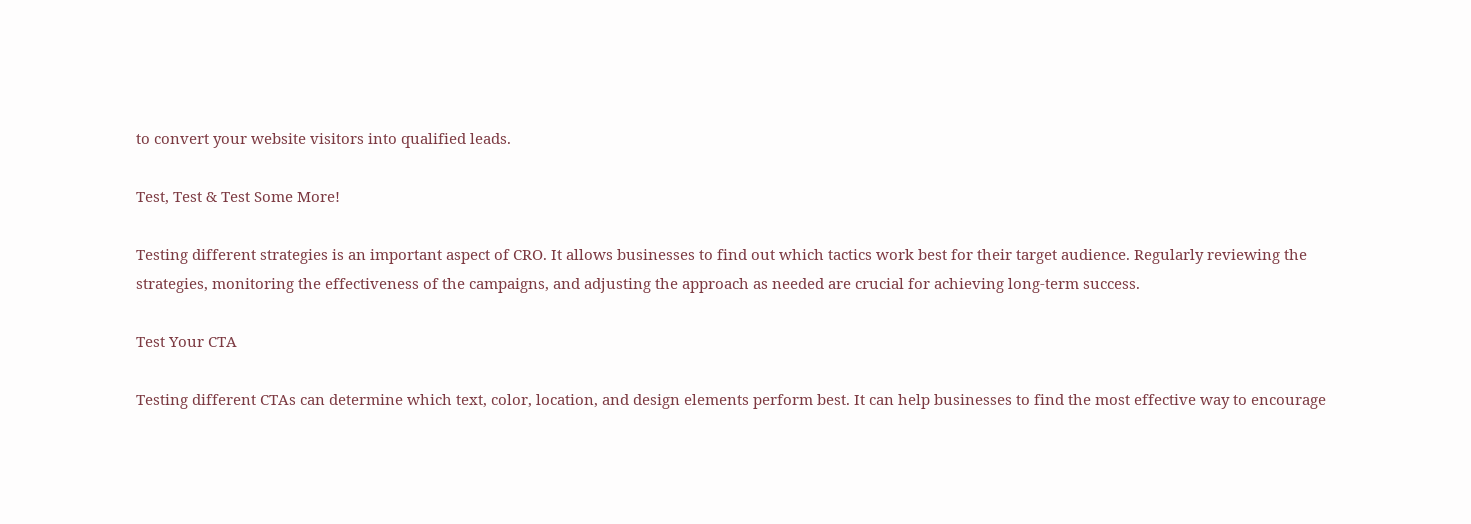to convert your website visitors into qualified leads.

Test, Test & Test Some More!

Testing different strategies is an important aspect of CRO. It allows businesses to find out which tactics work best for their target audience. Regularly reviewing the strategies, monitoring the effectiveness of the campaigns, and adjusting the approach as needed are crucial for achieving long-term success.

Test Your CTA

Testing different CTAs can determine which text, color, location, and design elements perform best. It can help businesses to find the most effective way to encourage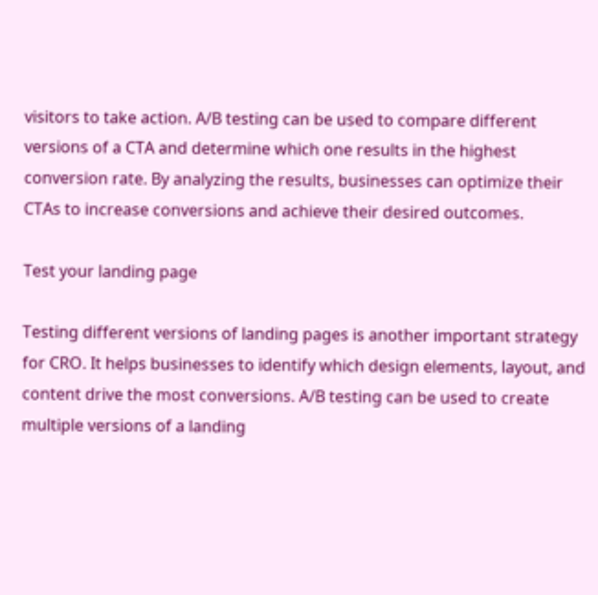visitors to take action. A/B testing can be used to compare different versions of a CTA and determine which one results in the highest conversion rate. By analyzing the results, businesses can optimize their CTAs to increase conversions and achieve their desired outcomes.

Test your landing page

Testing different versions of landing pages is another important strategy for CRO. It helps businesses to identify which design elements, layout, and content drive the most conversions. A/B testing can be used to create multiple versions of a landing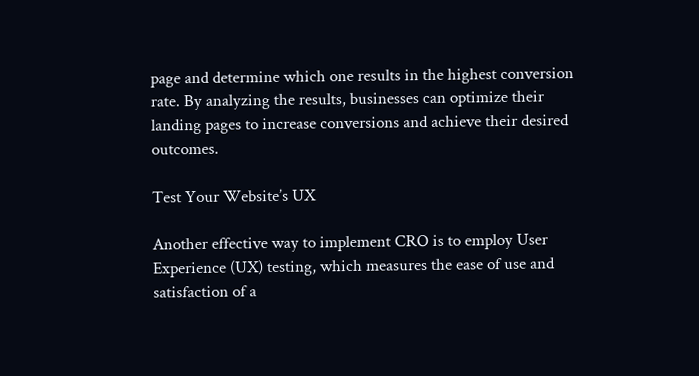page and determine which one results in the highest conversion rate. By analyzing the results, businesses can optimize their landing pages to increase conversions and achieve their desired outcomes.

Test Your Website’s UX

Another effective way to implement CRO is to employ User Experience (UX) testing, which measures the ease of use and satisfaction of a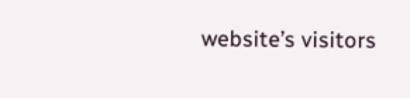website’s visitors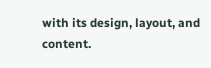with its design, layout, and content.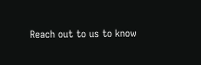Reach out to us to know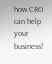how CRO can help your business!